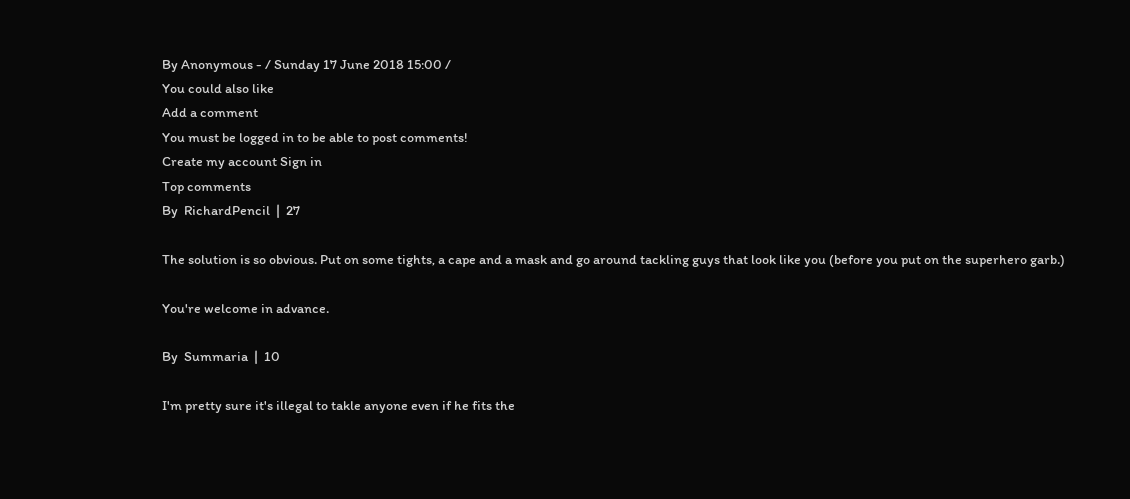By Anonymous - / Sunday 17 June 2018 15:00 /
You could also like
Add a comment
You must be logged in to be able to post comments!
Create my account Sign in
Top comments
By  RichardPencil  |  27

The solution is so obvious. Put on some tights, a cape and a mask and go around tackling guys that look like you (before you put on the superhero garb.)

You're welcome in advance.

By  Summaria  |  10

I'm pretty sure it's illegal to takle anyone even if he fits the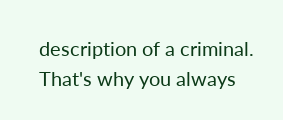description of a criminal. That's why you always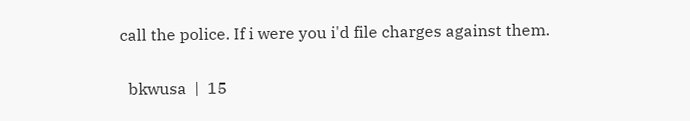call the police. If i were you i'd file charges against them.

  bkwusa  |  15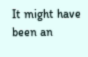It might have been an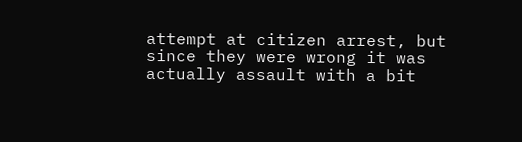attempt at citizen arrest, but since they were wrong it was actually assault with a bit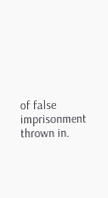of false imprisonment thrown in.